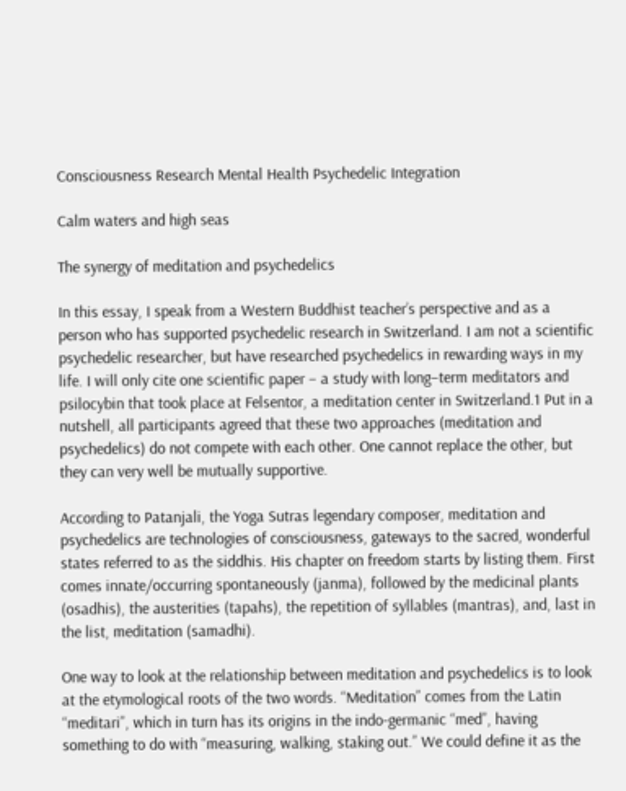Consciousness Research Mental Health Psychedelic Integration

Calm waters and high seas

The synergy of meditation and psychedelics

In this essay, I speak from a Western Buddhist teacher’s perspective and as a person who has supported psychedelic research in Switzerland. I am not a scientific psychedelic researcher, but have researched psychedelics in rewarding ways in my life. I will only cite one scientific paper – a study with long–term meditators and psilocybin that took place at Felsentor, a meditation center in Switzerland.1 Put in a nutshell, all participants agreed that these two approaches (meditation and psychedelics) do not compete with each other. One cannot replace the other, but they can very well be mutually supportive.

According to Patanjali, the Yoga Sutras legendary composer, meditation and psychedelics are technologies of consciousness, gateways to the sacred, wonderful states referred to as the siddhis. His chapter on freedom starts by listing them. First comes innate/occurring spontaneously (janma), followed by the medicinal plants (osadhis), the austerities (tapahs), the repetition of syllables (mantras), and, last in the list, meditation (samadhi).

One way to look at the relationship between meditation and psychedelics is to look at the etymological roots of the two words. “Meditation” comes from the Latin “meditari”, which in turn has its origins in the indo-germanic “med”, having something to do with “measuring, walking, staking out.” We could define it as the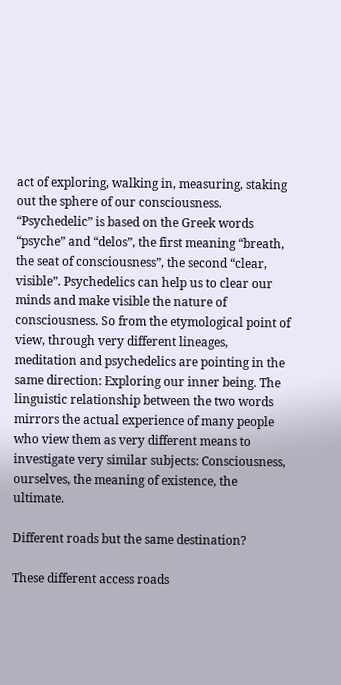act of exploring, walking in, measuring, staking out the sphere of our consciousness. “Psychedelic” is based on the Greek words “psyche” and “delos”, the first meaning “breath, the seat of consciousness”, the second “clear, visible”. Psychedelics can help us to clear our minds and make visible the nature of consciousness. So from the etymological point of view, through very different lineages, meditation and psychedelics are pointing in the same direction: Exploring our inner being. The linguistic relationship between the two words mirrors the actual experience of many people who view them as very different means to investigate very similar subjects: Consciousness, ourselves, the meaning of existence, the ultimate.

Different roads but the same destination?

These different access roads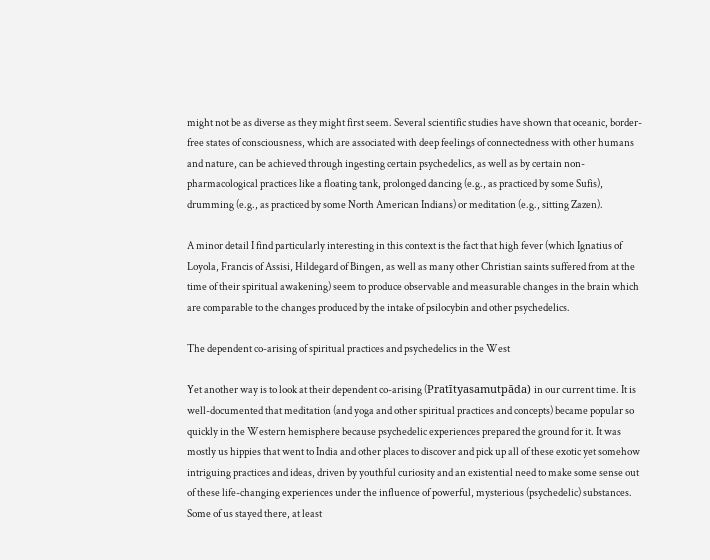might not be as diverse as they might first seem. Several scientific studies have shown that oceanic, border-free states of consciousness, which are associated with deep feelings of connectedness with other humans and nature, can be achieved through ingesting certain psychedelics, as well as by certain non-pharmacological practices like a floating tank, prolonged dancing (e.g., as practiced by some Sufis), drumming (e.g., as practiced by some North American Indians) or meditation (e.g., sitting Zazen).

A minor detail I find particularly interesting in this context is the fact that high fever (which Ignatius of Loyola, Francis of Assisi, Hildegard of Bingen, as well as many other Christian saints suffered from at the time of their spiritual awakening) seem to produce observable and measurable changes in the brain which are comparable to the changes produced by the intake of psilocybin and other psychedelics.

The dependent co-arising of spiritual practices and psychedelics in the West

Yet another way is to look at their dependent co-arising (Pratītyasamutpāda) in our current time. It is well-documented that meditation (and yoga and other spiritual practices and concepts) became popular so quickly in the Western hemisphere because psychedelic experiences prepared the ground for it. It was mostly us hippies that went to India and other places to discover and pick up all of these exotic yet somehow intriguing practices and ideas, driven by youthful curiosity and an existential need to make some sense out of these life-changing experiences under the influence of powerful, mysterious (psychedelic) substances. Some of us stayed there, at least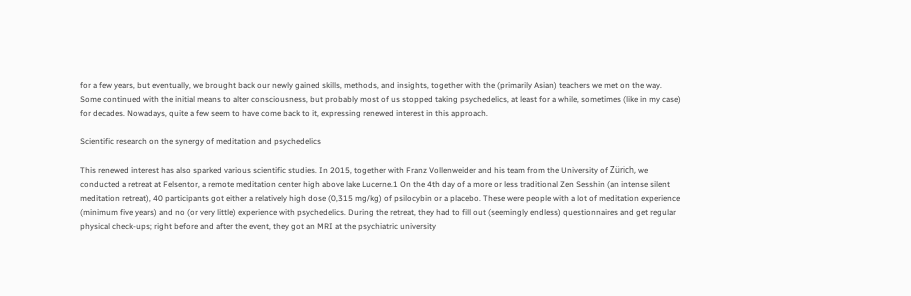for a few years, but eventually, we brought back our newly gained skills, methods, and insights, together with the (primarily Asian) teachers we met on the way. Some continued with the initial means to alter consciousness, but probably most of us stopped taking psychedelics, at least for a while, sometimes (like in my case) for decades. Nowadays, quite a few seem to have come back to it, expressing renewed interest in this approach.

Scientific research on the synergy of meditation and psychedelics

This renewed interest has also sparked various scientific studies. In 2015, together with Franz Vollenweider and his team from the University of Zürich, we conducted a retreat at Felsentor, a remote meditation center high above lake Lucerne.1 On the 4th day of a more or less traditional Zen Sesshin (an intense silent meditation retreat), 40 participants got either a relatively high dose (0,315 mg/kg) of psilocybin or a placebo. These were people with a lot of meditation experience (minimum five years) and no (or very little) experience with psychedelics. During the retreat, they had to fill out (seemingly endless) questionnaires and get regular physical check-ups; right before and after the event, they got an MRI at the psychiatric university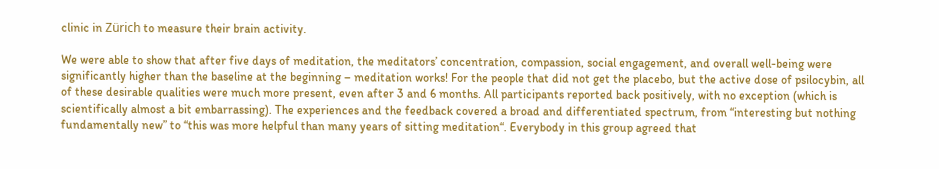clinic in Zürich to measure their brain activity.

We were able to show that after five days of meditation, the meditators’ concentration, compassion, social engagement, and overall well-being were significantly higher than the baseline at the beginning – meditation works! For the people that did not get the placebo, but the active dose of psilocybin, all of these desirable qualities were much more present, even after 3 and 6 months. All participants reported back positively, with no exception (which is scientifically almost a bit embarrassing). The experiences and the feedback covered a broad and differentiated spectrum, from “interesting but nothing fundamentally new” to “this was more helpful than many years of sitting meditation“. Everybody in this group agreed that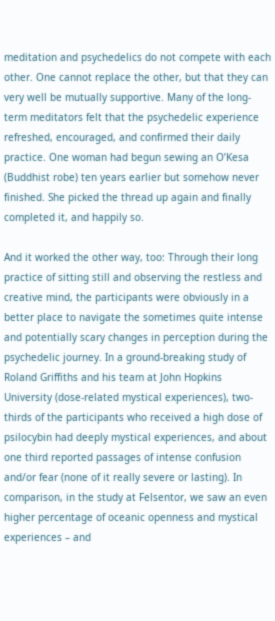meditation and psychedelics do not compete with each other. One cannot replace the other, but that they can very well be mutually supportive. Many of the long-term meditators felt that the psychedelic experience refreshed, encouraged, and confirmed their daily practice. One woman had begun sewing an O’Kesa (Buddhist robe) ten years earlier but somehow never finished. She picked the thread up again and finally completed it, and happily so.

And it worked the other way, too: Through their long practice of sitting still and observing the restless and creative mind, the participants were obviously in a better place to navigate the sometimes quite intense and potentially scary changes in perception during the psychedelic journey. In a ground-breaking study of Roland Griffiths and his team at John Hopkins University (dose-related mystical experiences), two-thirds of the participants who received a high dose of psilocybin had deeply mystical experiences, and about one third reported passages of intense confusion and/or fear (none of it really severe or lasting). In comparison, in the study at Felsentor, we saw an even higher percentage of oceanic openness and mystical experiences – and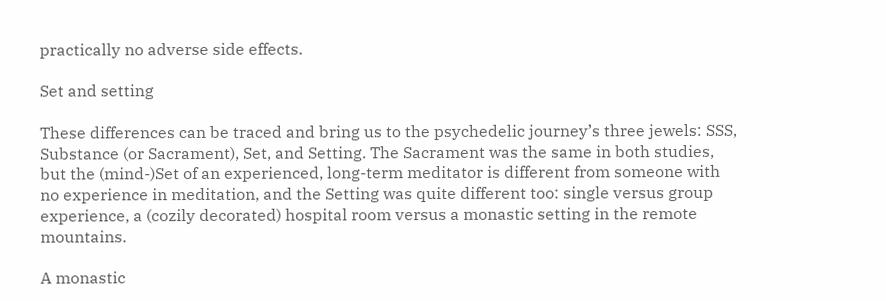practically no adverse side effects.

Set and setting

These differences can be traced and bring us to the psychedelic journey’s three jewels: SSS, Substance (or Sacrament), Set, and Setting. The Sacrament was the same in both studies, but the (mind-)Set of an experienced, long-term meditator is different from someone with no experience in meditation, and the Setting was quite different too: single versus group experience, a (cozily decorated) hospital room versus a monastic setting in the remote mountains.

A monastic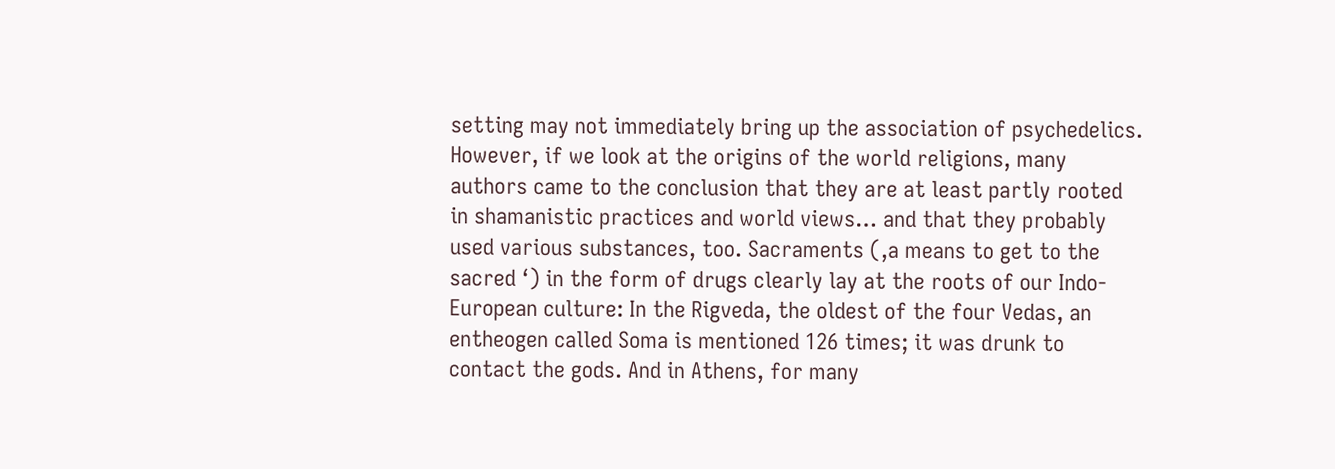setting may not immediately bring up the association of psychedelics. However, if we look at the origins of the world religions, many authors came to the conclusion that they are at least partly rooted in shamanistic practices and world views… and that they probably used various substances, too. Sacraments (‚a means to get to the sacred ‘) in the form of drugs clearly lay at the roots of our Indo-European culture: In the Rigveda, the oldest of the four Vedas, an entheogen called Soma is mentioned 126 times; it was drunk to contact the gods. And in Athens, for many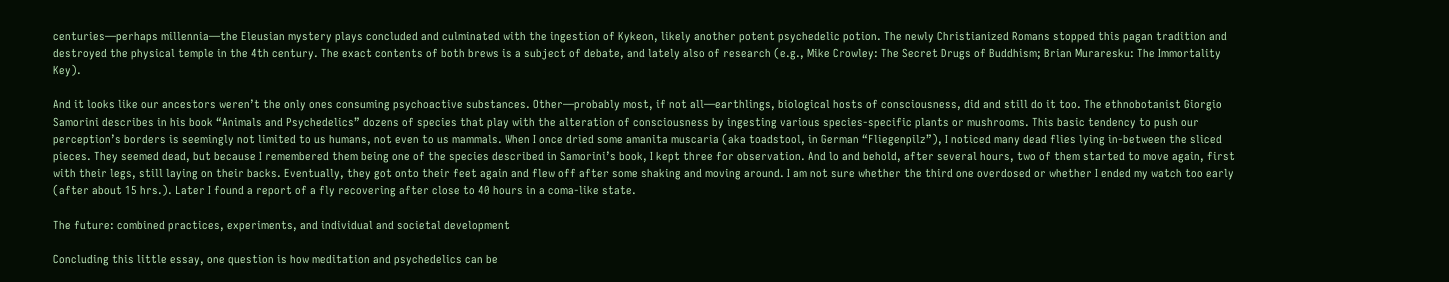centuries—perhaps millennia—the Eleusian mystery plays concluded and culminated with the ingestion of Kykeon, likely another potent psychedelic potion. The newly Christianized Romans stopped this pagan tradition and destroyed the physical temple in the 4th century. The exact contents of both brews is a subject of debate, and lately also of research (e.g., Mike Crowley: The Secret Drugs of Buddhism; Brian Muraresku: The Immortality Key).

And it looks like our ancestors weren’t the only ones consuming psychoactive substances. Other—probably most, if not all—earthlings, biological hosts of consciousness, did and still do it too. The ethnobotanist Giorgio Samorini describes in his book “Animals and Psychedelics” dozens of species that play with the alteration of consciousness by ingesting various species-specific plants or mushrooms. This basic tendency to push our perception’s borders is seemingly not limited to us humans, not even to us mammals. When I once dried some amanita muscaria (aka toadstool, in German “Fliegenpilz”), I noticed many dead flies lying in-between the sliced pieces. They seemed dead, but because I remembered them being one of the species described in Samorini’s book, I kept three for observation. And lo and behold, after several hours, two of them started to move again, first with their legs, still laying on their backs. Eventually, they got onto their feet again and flew off after some shaking and moving around. I am not sure whether the third one overdosed or whether I ended my watch too early (after about 15 hrs.). Later I found a report of a fly recovering after close to 40 hours in a coma-like state.

The future: combined practices, experiments, and individual and societal development

Concluding this little essay, one question is how meditation and psychedelics can be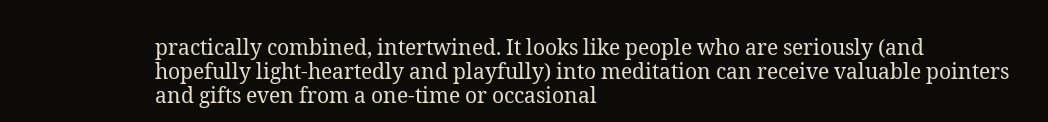practically combined, intertwined. It looks like people who are seriously (and hopefully light-heartedly and playfully) into meditation can receive valuable pointers and gifts even from a one-time or occasional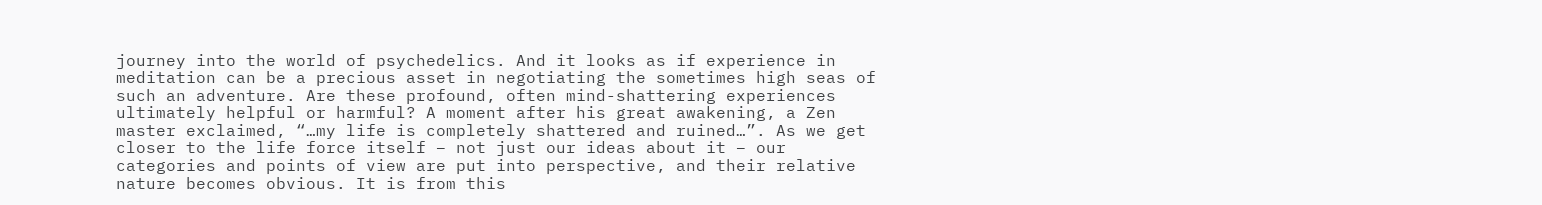journey into the world of psychedelics. And it looks as if experience in meditation can be a precious asset in negotiating the sometimes high seas of such an adventure. Are these profound, often mind-shattering experiences ultimately helpful or harmful? A moment after his great awakening, a Zen master exclaimed, “…my life is completely shattered and ruined…”. As we get closer to the life force itself – not just our ideas about it – our categories and points of view are put into perspective, and their relative nature becomes obvious. It is from this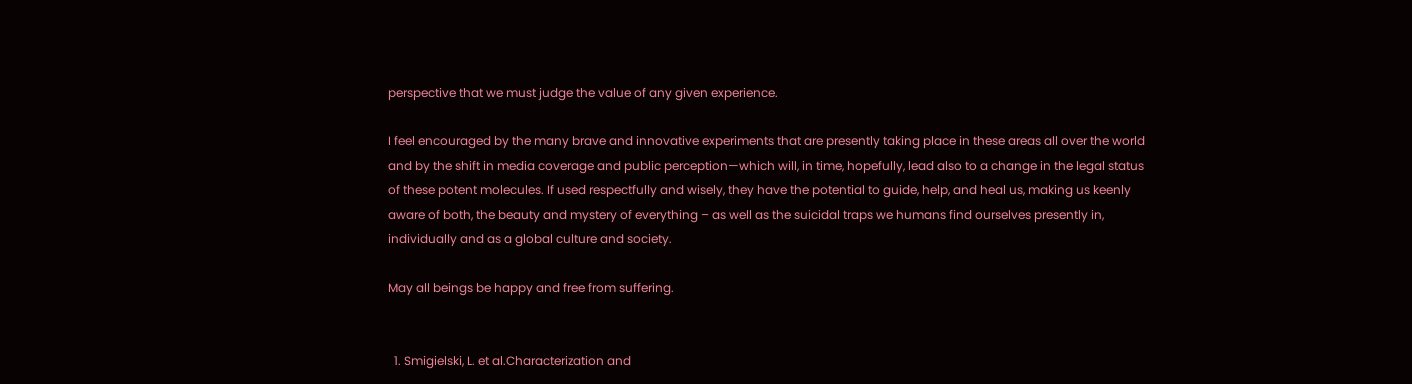perspective that we must judge the value of any given experience.

I feel encouraged by the many brave and innovative experiments that are presently taking place in these areas all over the world and by the shift in media coverage and public perception—which will, in time, hopefully, lead also to a change in the legal status of these potent molecules. If used respectfully and wisely, they have the potential to guide, help, and heal us, making us keenly aware of both, the beauty and mystery of everything – as well as the suicidal traps we humans find ourselves presently in, individually and as a global culture and society.

May all beings be happy and free from suffering.


  1. Smigielski, L. et al.Characterization and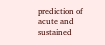prediction of acute and sustained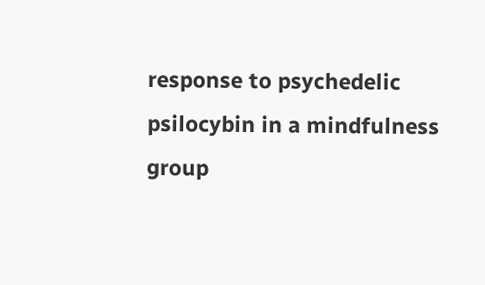response to psychedelic psilocybin in a mindfulness group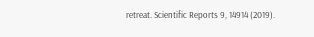retreat. Scientific Reports 9, 14914 (2019).